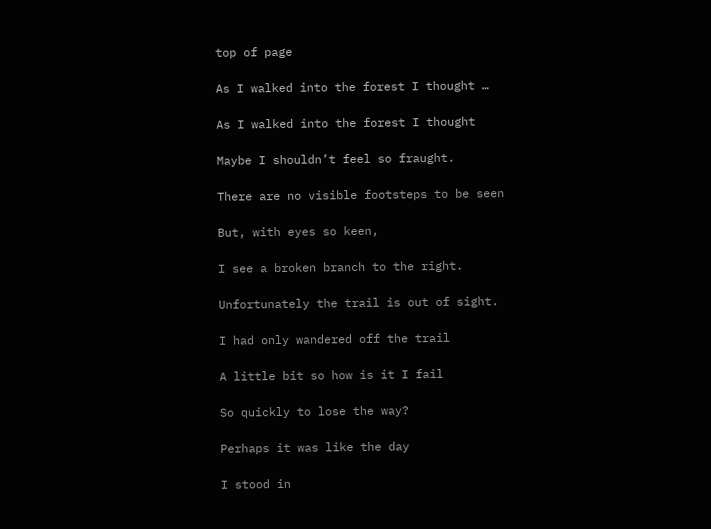top of page

As I walked into the forest I thought …

As I walked into the forest I thought

Maybe I shouldn’t feel so fraught.

There are no visible footsteps to be seen

But, with eyes so keen,

I see a broken branch to the right.

Unfortunately the trail is out of sight.

I had only wandered off the trail

A little bit so how is it I fail

So quickly to lose the way?

Perhaps it was like the day

I stood in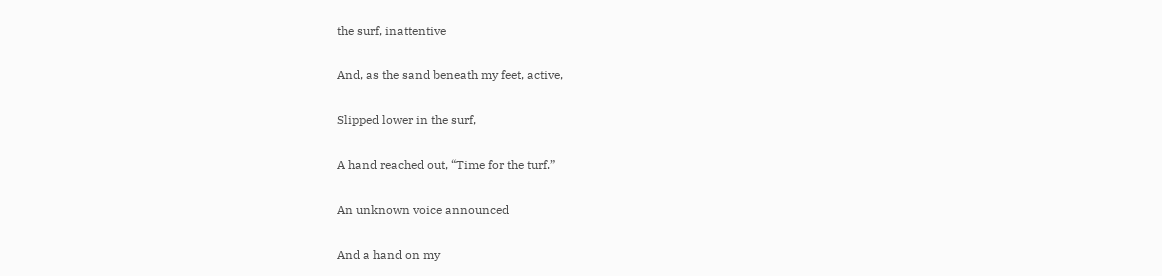the surf, inattentive

And, as the sand beneath my feet, active,

Slipped lower in the surf,

A hand reached out, “Time for the turf.”

An unknown voice announced

And a hand on my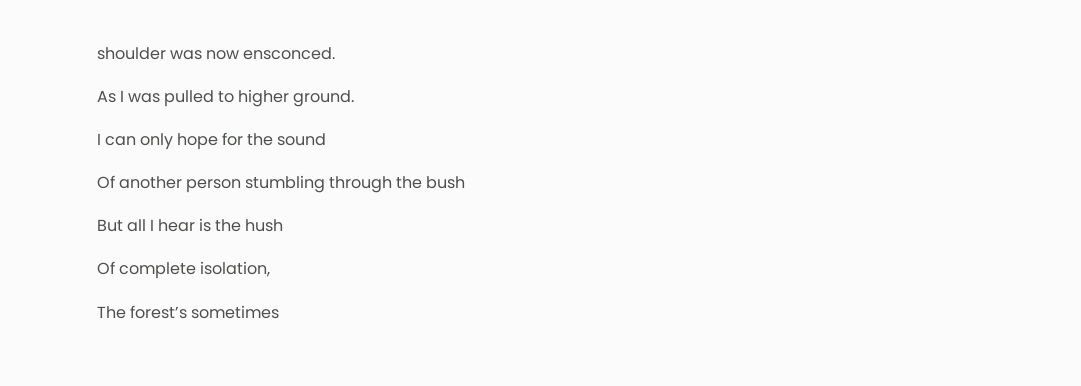shoulder was now ensconced.

As I was pulled to higher ground.

I can only hope for the sound

Of another person stumbling through the bush

But all I hear is the hush

Of complete isolation,

The forest’s sometimes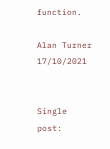function.

Alan Turner 17/10/2021


Single post: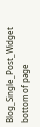Blog_Single_Post_Widget
bottom of page